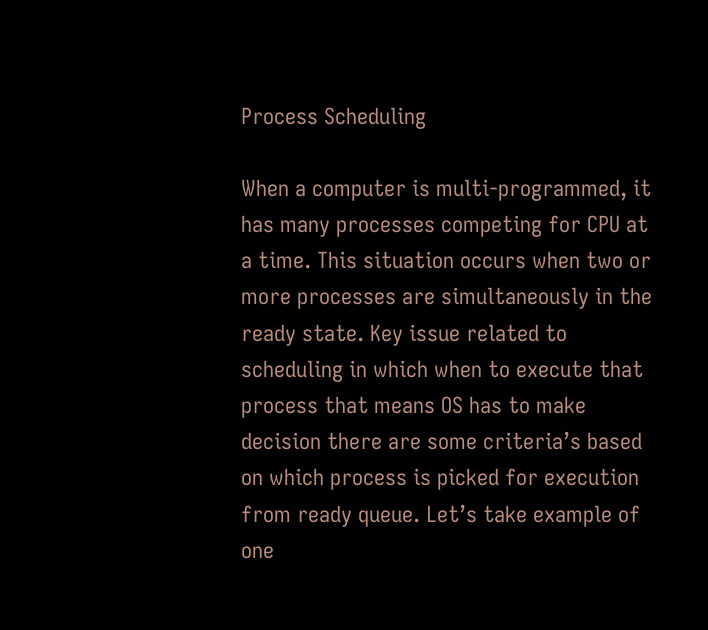Process Scheduling

When a computer is multi-programmed, it has many processes competing for CPU at a time. This situation occurs when two or more processes are simultaneously in the ready state. Key issue related to scheduling in which when to execute that process that means OS has to make decision there are some criteria’s based on which process is picked for execution from ready queue. Let’s take example of one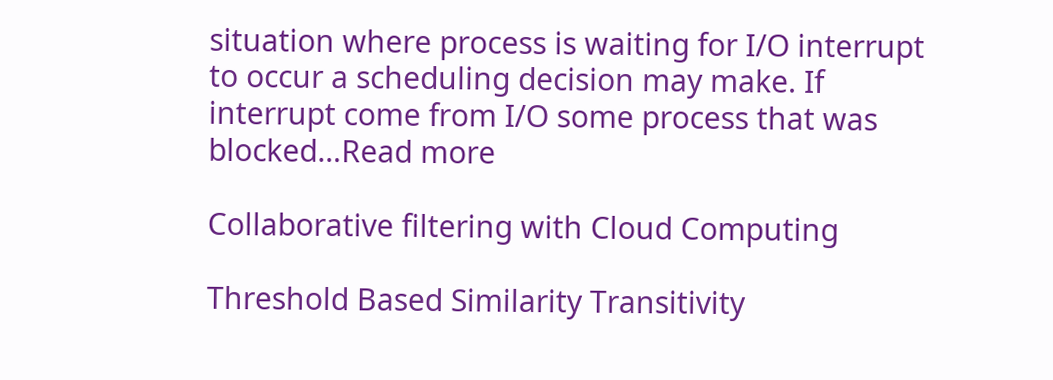situation where process is waiting for I/O interrupt to occur a scheduling decision may make. If interrupt come from I/O some process that was blocked…Read more

Collaborative filtering with Cloud Computing

Threshold Based Similarity Transitivity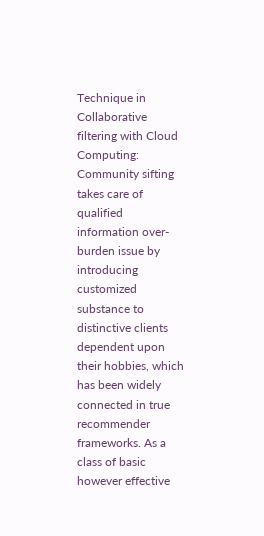Technique in Collaborative filtering with Cloud Computing: Community sifting takes care of qualified information over-burden issue by introducing customized substance to distinctive clients dependent upon their hobbies, which has been widely connected in true recommender frameworks. As a class of basic however effective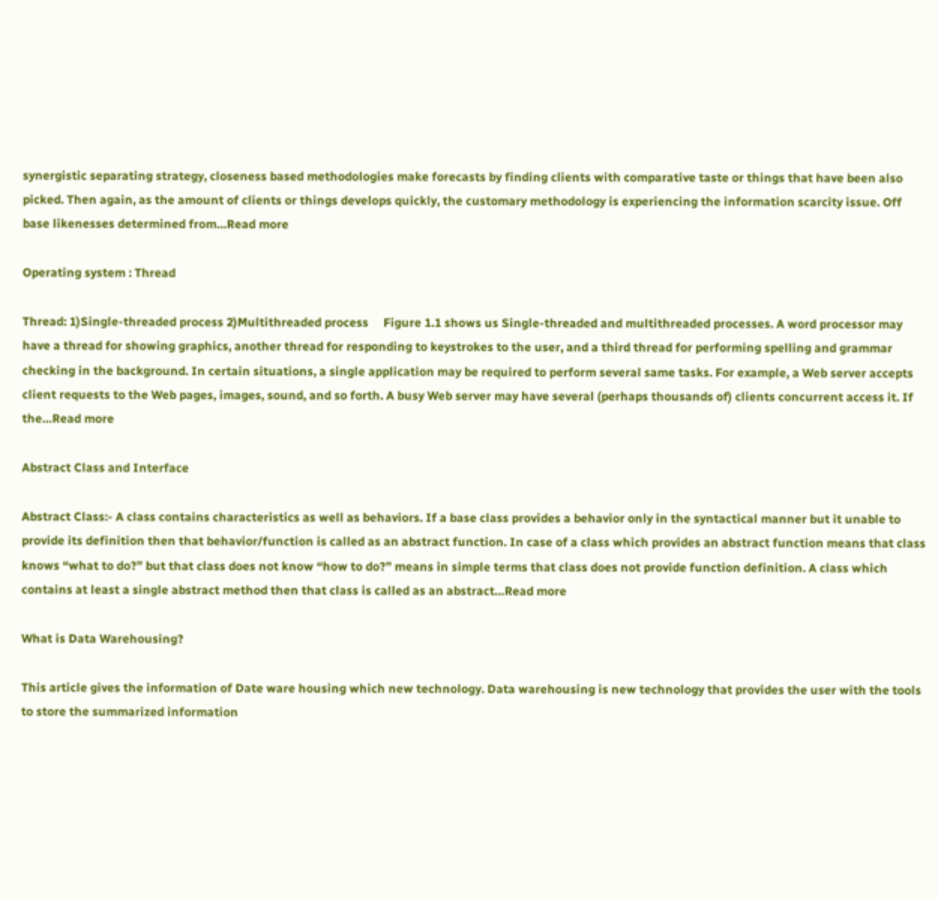synergistic separating strategy, closeness based methodologies make forecasts by finding clients with comparative taste or things that have been also picked. Then again, as the amount of clients or things develops quickly, the customary methodology is experiencing the information scarcity issue. Off base likenesses determined from…Read more

Operating system : Thread

Thread: 1)Single-threaded process 2)Multithreaded process     Figure 1.1 shows us Single-threaded and multithreaded processes. A word processor may have a thread for showing graphics, another thread for responding to keystrokes to the user, and a third thread for performing spelling and grammar checking in the background. In certain situations, a single application may be required to perform several same tasks. For example, a Web server accepts client requests to the Web pages, images, sound, and so forth. A busy Web server may have several (perhaps thousands of) clients concurrent access it. If the…Read more

Abstract Class and Interface

Abstract Class:- A class contains characteristics as well as behaviors. If a base class provides a behavior only in the syntactical manner but it unable to provide its definition then that behavior/function is called as an abstract function. In case of a class which provides an abstract function means that class knows “what to do?” but that class does not know “how to do?” means in simple terms that class does not provide function definition. A class which contains at least a single abstract method then that class is called as an abstract…Read more

What is Data Warehousing?

This article gives the information of Date ware housing which new technology. Data warehousing is new technology that provides the user with the tools to store the summarized information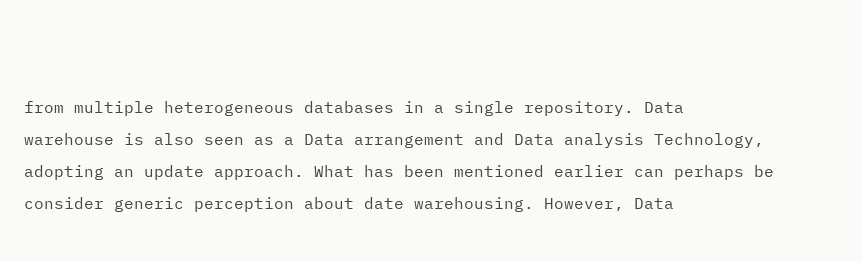from multiple heterogeneous databases in a single repository. Data warehouse is also seen as a Data arrangement and Data analysis Technology, adopting an update approach. What has been mentioned earlier can perhaps be consider generic perception about date warehousing. However, Data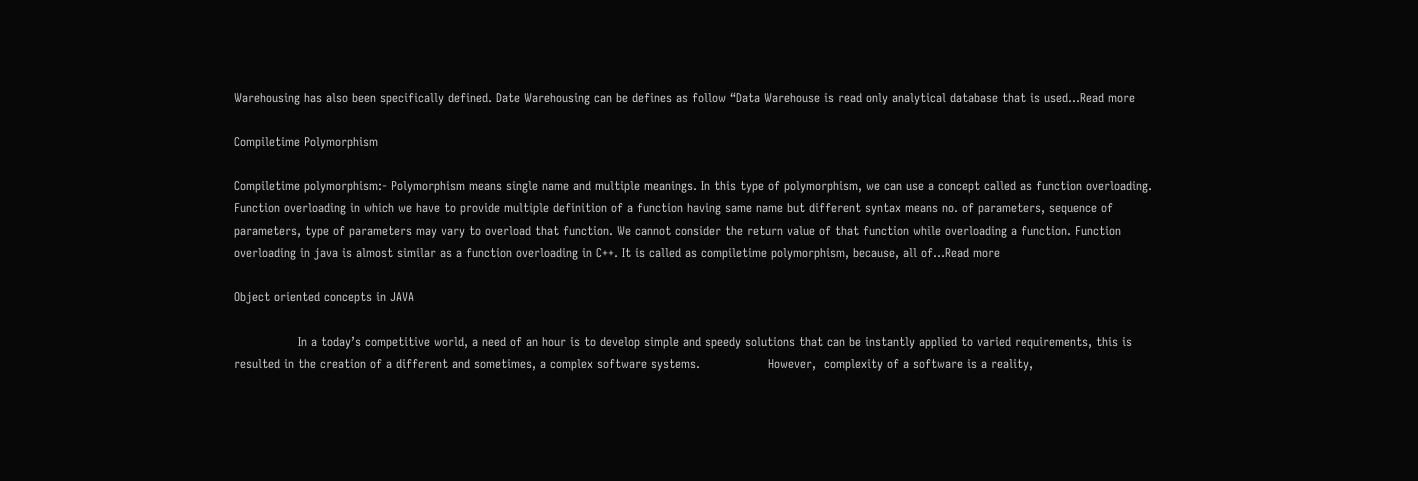Warehousing has also been specifically defined. Date Warehousing can be defines as follow “Data Warehouse is read only analytical database that is used…Read more

Compiletime Polymorphism

Compiletime polymorphism:- Polymorphism means single name and multiple meanings. In this type of polymorphism, we can use a concept called as function overloading. Function overloading in which we have to provide multiple definition of a function having same name but different syntax means no. of parameters, sequence of parameters, type of parameters may vary to overload that function. We cannot consider the return value of that function while overloading a function. Function overloading in java is almost similar as a function overloading in C++. It is called as compiletime polymorphism, because, all of…Read more

Object oriented concepts in JAVA

                In a today’s competitive world, a need of an hour is to develop simple and speedy solutions that can be instantly applied to varied requirements, this is resulted in the creation of a different and sometimes, a complex software systems.                 However,  complexity of a software is a reality,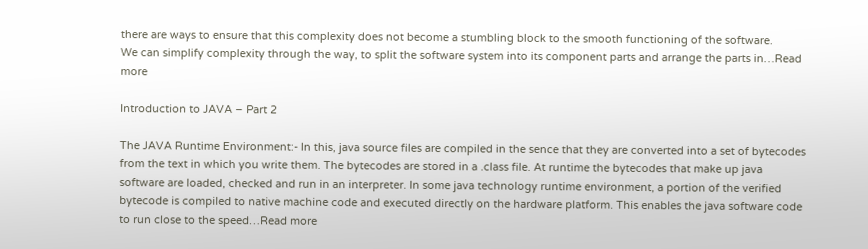there are ways to ensure that this complexity does not become a stumbling block to the smooth functioning of the software.                 We can simplify complexity through the way, to split the software system into its component parts and arrange the parts in…Read more

Introduction to JAVA – Part 2

The JAVA Runtime Environment:- In this, java source files are compiled in the sence that they are converted into a set of bytecodes from the text in which you write them. The bytecodes are stored in a .class file. At runtime the bytecodes that make up java software are loaded, checked and run in an interpreter. In some java technology runtime environment, a portion of the verified bytecode is compiled to native machine code and executed directly on the hardware platform. This enables the java software code to run close to the speed…Read more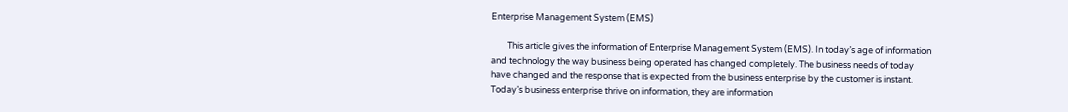Enterprise Management System (EMS)

        This article gives the information of Enterprise Management System (EMS). In today’s age of information and technology the way business being operated has changed completely. The business needs of today have changed and the response that is expected from the business enterprise by the customer is instant. Today’s business enterprise thrive on information, they are information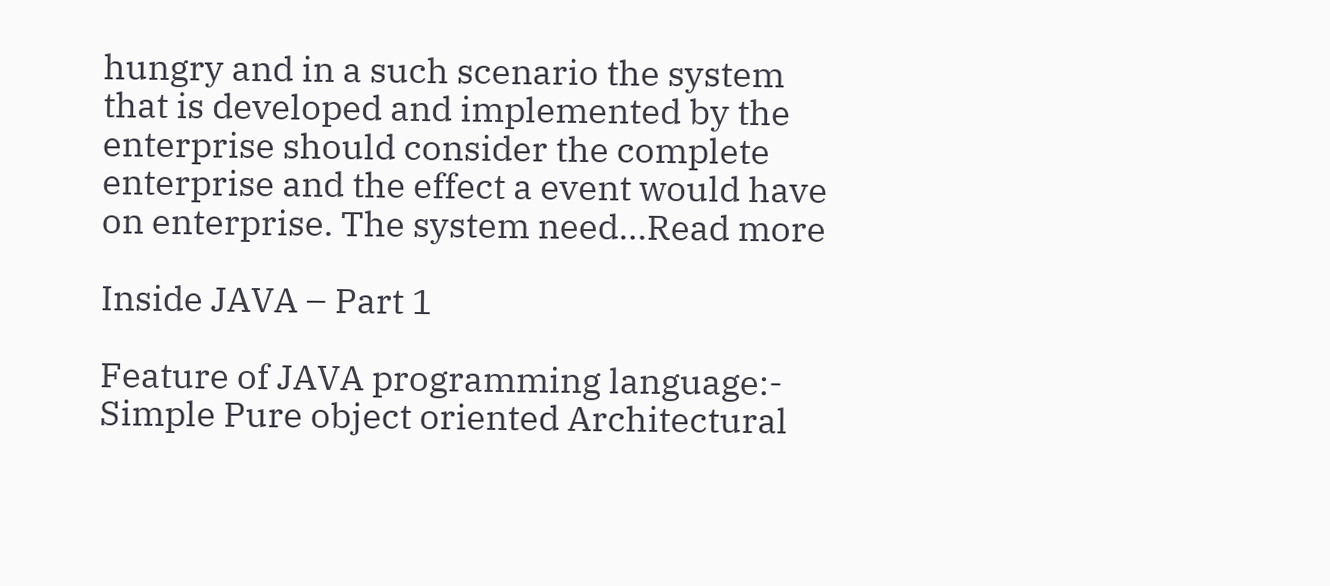hungry and in a such scenario the system that is developed and implemented by the enterprise should consider the complete enterprise and the effect a event would have on enterprise. The system need…Read more

Inside JAVA – Part 1

Feature of JAVA programming language:- Simple Pure object oriented Architectural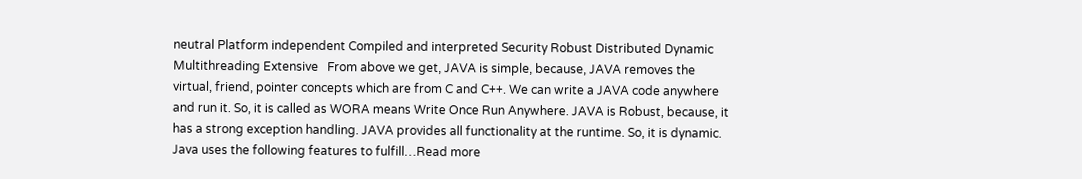neutral Platform independent Compiled and interpreted Security Robust Distributed Dynamic Multithreading Extensive   From above we get, JAVA is simple, because, JAVA removes the virtual, friend, pointer concepts which are from C and C++. We can write a JAVA code anywhere and run it. So, it is called as WORA means Write Once Run Anywhere. JAVA is Robust, because, it has a strong exception handling. JAVA provides all functionality at the runtime. So, it is dynamic. Java uses the following features to fulfill…Read more